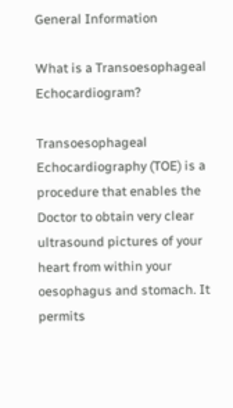General Information

What is a Transoesophageal Echocardiogram?

Transoesophageal Echocardiography (TOE) is a procedure that enables the Doctor to obtain very clear ultrasound pictures of your heart from within your oesophagus and stomach. It permits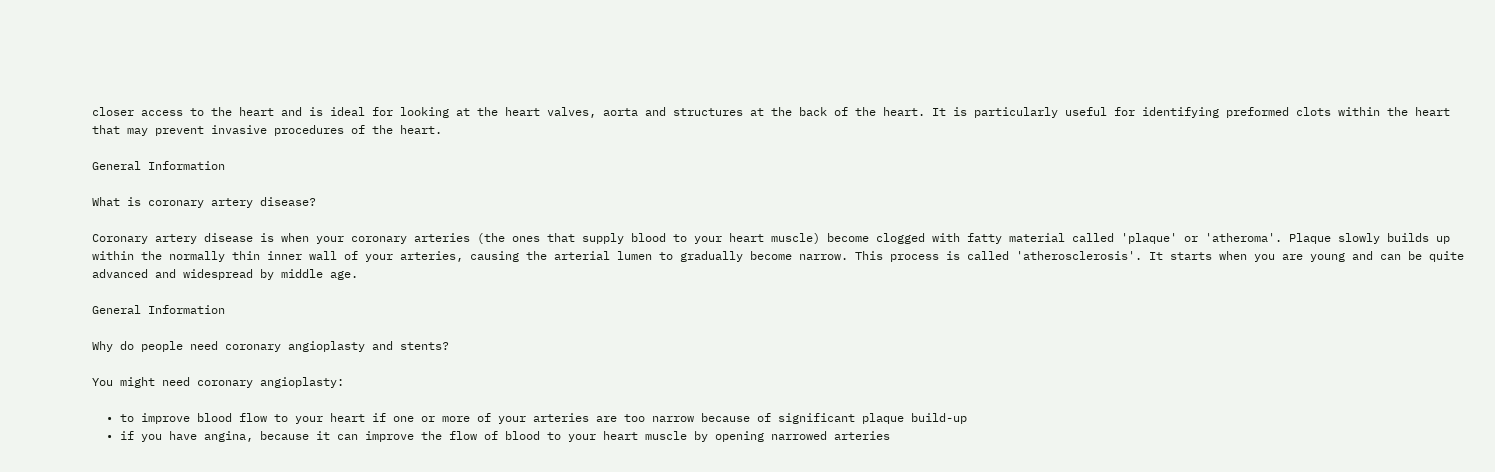closer access to the heart and is ideal for looking at the heart valves, aorta and structures at the back of the heart. It is particularly useful for identifying preformed clots within the heart that may prevent invasive procedures of the heart.

General Information

What is coronary artery disease?

Coronary artery disease is when your coronary arteries (the ones that supply blood to your heart muscle) become clogged with fatty material called 'plaque' or 'atheroma'. Plaque slowly builds up within the normally thin inner wall of your arteries, causing the arterial lumen to gradually become narrow. This process is called 'atherosclerosis'. It starts when you are young and can be quite advanced and widespread by middle age.

General Information

Why do people need coronary angioplasty and stents?

You might need coronary angioplasty:

  • to improve blood flow to your heart if one or more of your arteries are too narrow because of significant plaque build-up
  • if you have angina, because it can improve the flow of blood to your heart muscle by opening narrowed arteries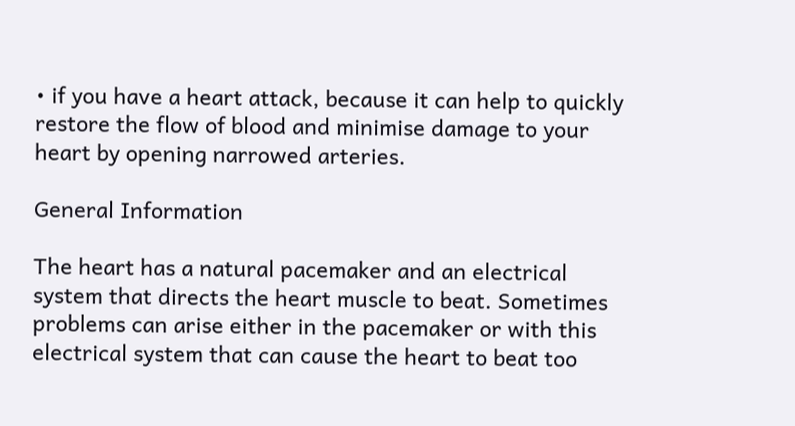• if you have a heart attack, because it can help to quickly restore the flow of blood and minimise damage to your heart by opening narrowed arteries.

General Information

The heart has a natural pacemaker and an electrical system that directs the heart muscle to beat. Sometimes problems can arise either in the pacemaker or with this electrical system that can cause the heart to beat too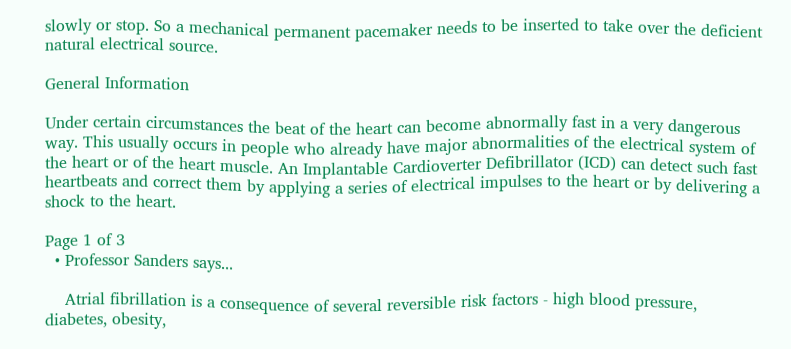slowly or stop. So a mechanical permanent pacemaker needs to be inserted to take over the deficient natural electrical source.

General Information

Under certain circumstances the beat of the heart can become abnormally fast in a very dangerous way. This usually occurs in people who already have major abnormalities of the electrical system of the heart or of the heart muscle. An Implantable Cardioverter Defibrillator (ICD) can detect such fast heartbeats and correct them by applying a series of electrical impulses to the heart or by delivering a shock to the heart.

Page 1 of 3
  • Professor Sanders says...

    Atrial fibrillation is a consequence of several reversible risk factors - high blood pressure, diabetes, obesity,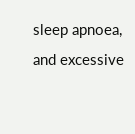sleep apnoea, and excessive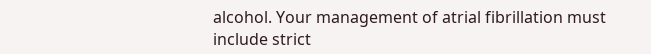alcohol. Your management of atrial fibrillation must include strict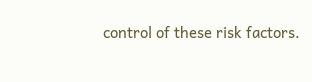control of these risk factors.